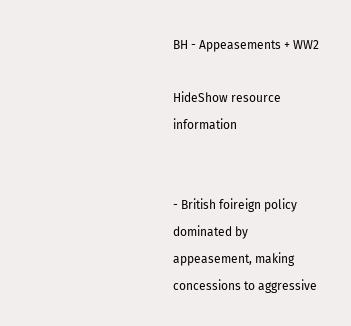BH - Appeasements + WW2

HideShow resource information


- British foireign policy dominated by appeasement, making concessions to aggressive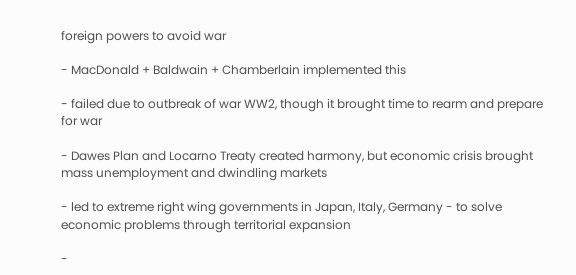foreign powers to avoid war

- MacDonald + Baldwain + Chamberlain implemented this

- failed due to outbreak of war WW2, though it brought time to rearm and prepare for war

- Dawes Plan and Locarno Treaty created harmony, but economic crisis brought mass unemployment and dwindling markets

- led to extreme right wing governments in Japan, Italy, Germany - to solve economic problems through territorial expansion

-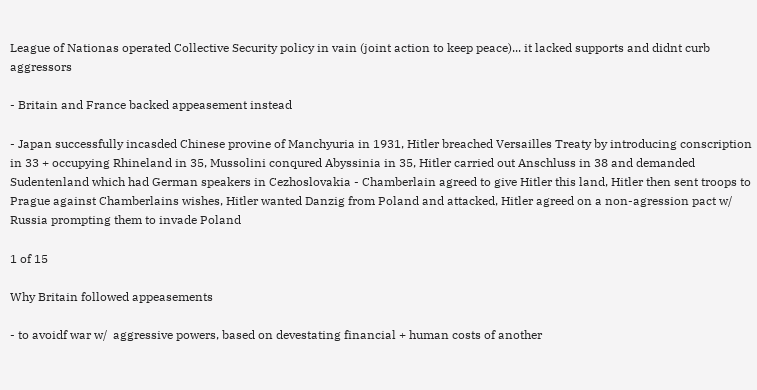League of Nationas operated Collective Security policy in vain (joint action to keep peace)... it lacked supports and didnt curb aggressors

- Britain and France backed appeasement instead

- Japan successfully incasded Chinese provine of Manchyuria in 1931, Hitler breached Versailles Treaty by introducing conscription in 33 + occupying Rhineland in 35, Mussolini conqured Abyssinia in 35, Hitler carried out Anschluss in 38 and demanded Sudentenland which had German speakers in Cezhoslovakia - Chamberlain agreed to give Hitler this land, Hitler then sent troops to Prague against Chamberlains wishes, Hitler wanted Danzig from Poland and attacked, Hitler agreed on a non-agression pact w/ Russia prompting them to invade Poland

1 of 15

Why Britain followed appeasements

- to avoidf war w/  aggressive powers, based on devestating financial + human costs of another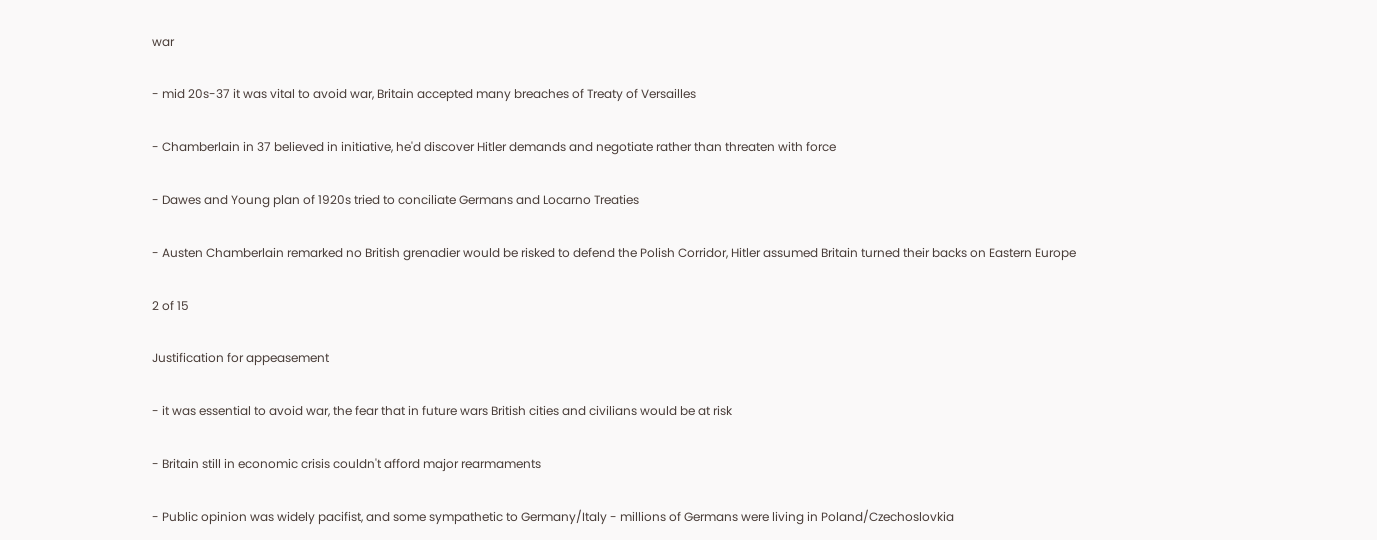war

- mid 20s-37 it was vital to avoid war, Britain accepted many breaches of Treaty of Versailles

- Chamberlain in 37 believed in initiative, he'd discover Hitler demands and negotiate rather than threaten with force

- Dawes and Young plan of 1920s tried to conciliate Germans and Locarno Treaties

- Austen Chamberlain remarked no British grenadier would be risked to defend the Polish Corridor, Hitler assumed Britain turned their backs on Eastern Europe

2 of 15

Justification for appeasement

- it was essential to avoid war, the fear that in future wars British cities and civilians would be at risk

- Britain still in economic crisis couldn't afford major rearmaments

- Public opinion was widely pacifist, and some sympathetic to Germany/Italy - millions of Germans were living in Poland/Czechoslovkia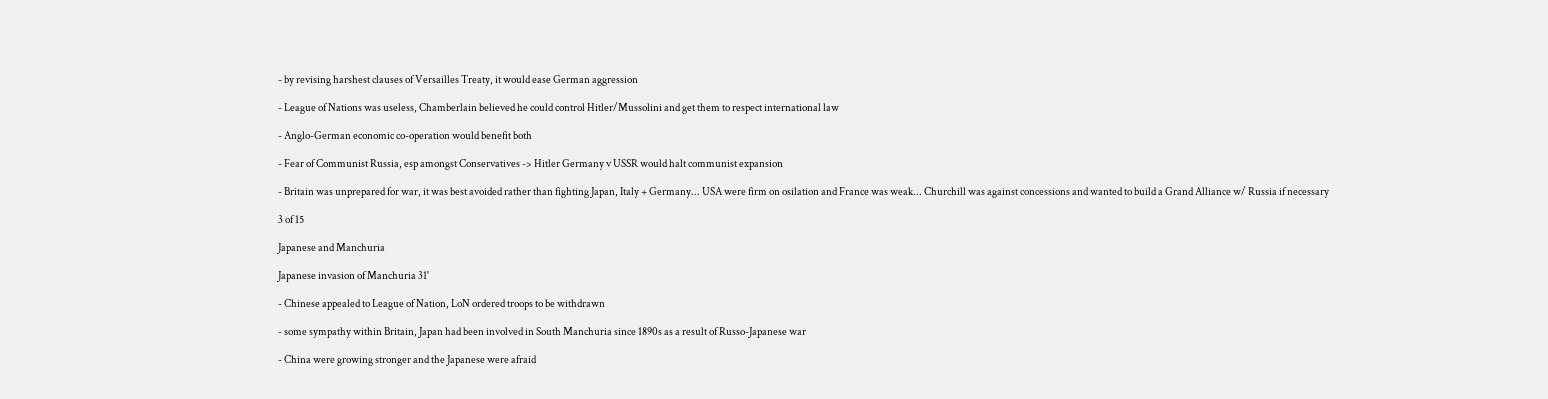- by revising harshest clauses of Versailles Treaty, it would ease German aggression

- League of Nations was useless, Chamberlain believed he could control Hitler/Mussolini and get them to respect international law

- Anglo-German economic co-operation would benefit both

- Fear of Communist Russia, esp amongst Conservatives -> Hitler Germany v USSR would halt communist expansion

- Britain was unprepared for war, it was best avoided rather than fighting Japan, Italy + Germany... USA were firm on osilation and France was weak... Churchill was against concessions and wanted to build a Grand Alliance w/ Russia if necessary

3 of 15

Japanese and Manchuria

Japanese invasion of Manchuria 31'

- Chinese appealed to League of Nation, LoN ordered troops to be withdrawn

- some sympathy within Britain, Japan had been involved in South Manchuria since 1890s as a result of Russo-Japanese war

- China were growing stronger and the Japanese were afraid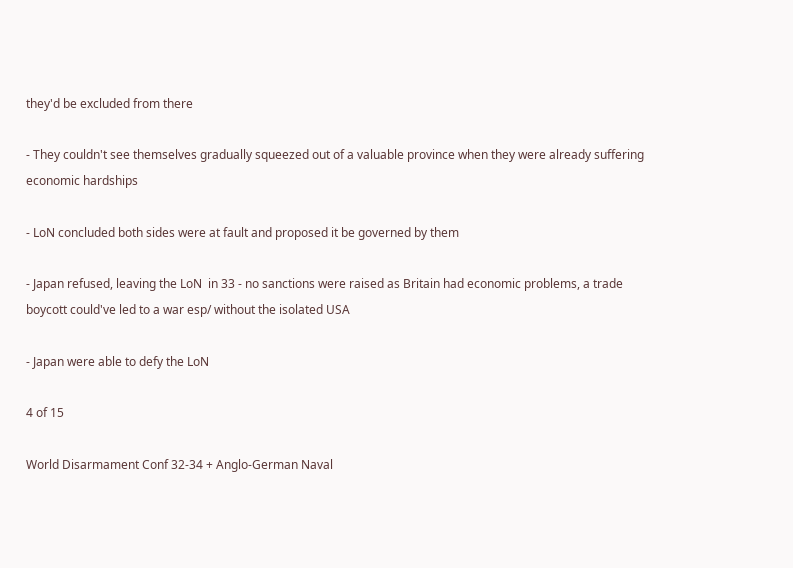they'd be excluded from there

- They couldn't see themselves gradually squeezed out of a valuable province when they were already suffering economic hardships

- LoN concluded both sides were at fault and proposed it be governed by them

- Japan refused, leaving the LoN  in 33 - no sanctions were raised as Britain had economic problems, a trade boycott could've led to a war esp/ without the isolated USA

- Japan were able to defy the LoN

4 of 15

World Disarmament Conf 32-34 + Anglo-German Naval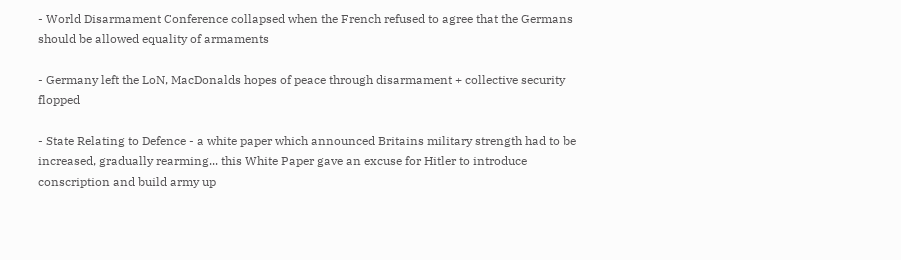- World Disarmament Conference collapsed when the French refused to agree that the Germans should be allowed equality of armaments

- Germany left the LoN, MacDonalds hopes of peace through disarmament + collective security flopped

- State Relating to Defence - a white paper which announced Britains military strength had to be increased, gradually rearming... this White Paper gave an excuse for Hitler to introduce conscription and build army up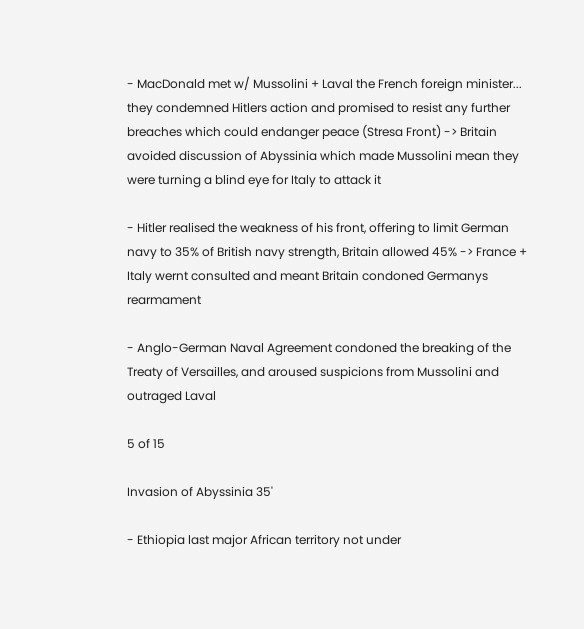- MacDonald met w/ Mussolini + Laval the French foreign minister... they condemned Hitlers action and promised to resist any further breaches which could endanger peace (Stresa Front) -> Britain avoided discussion of Abyssinia which made Mussolini mean they were turning a blind eye for Italy to attack it

- Hitler realised the weakness of his front, offering to limit German navy to 35% of British navy strength, Britain allowed 45% -> France + Italy wernt consulted and meant Britain condoned Germanys rearmament

- Anglo-German Naval Agreement condoned the breaking of the Treaty of Versailles, and aroused suspicions from Mussolini and outraged Laval

5 of 15

Invasion of Abyssinia 35'

- Ethiopia last major African territory not under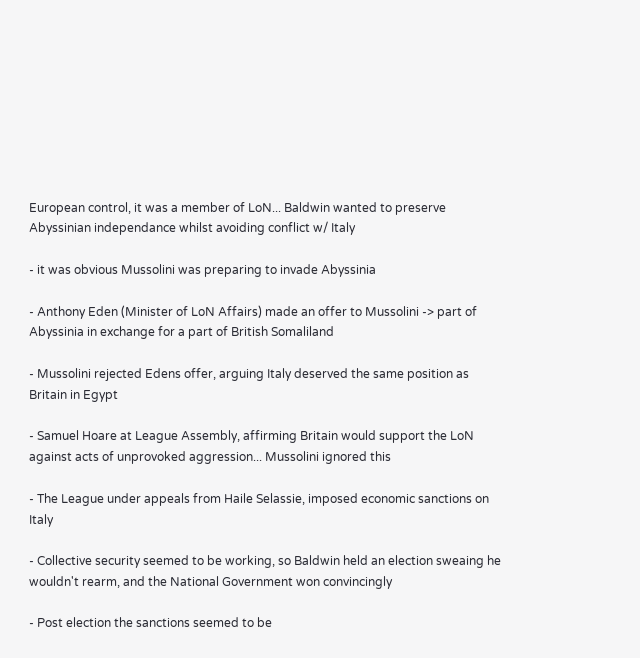European control, it was a member of LoN... Baldwin wanted to preserve Abyssinian independance whilst avoiding conflict w/ Italy

- it was obvious Mussolini was preparing to invade Abyssinia

- Anthony Eden (Minister of LoN Affairs) made an offer to Mussolini -> part of Abyssinia in exchange for a part of British Somaliland

- Mussolini rejected Edens offer, arguing Italy deserved the same position as Britain in Egypt

- Samuel Hoare at League Assembly, affirming Britain would support the LoN against acts of unprovoked aggression... Mussolini ignored this

- The League under appeals from Haile Selassie, imposed economic sanctions on Italy

- Collective security seemed to be working, so Baldwin held an election sweaing he wouldn't rearm, and the National Government won convincingly

- Post election the sanctions seemed to be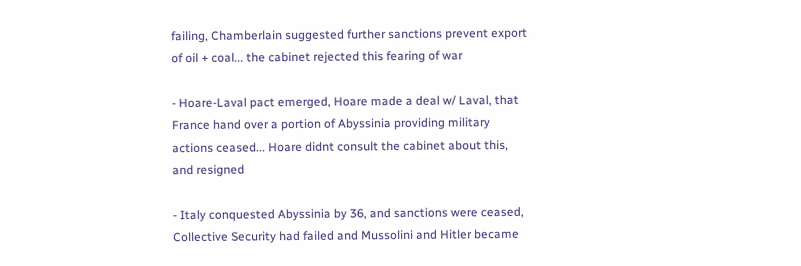failing, Chamberlain suggested further sanctions prevent export of oil + coal... the cabinet rejected this fearing of war

- Hoare-Laval pact emerged, Hoare made a deal w/ Laval, that France hand over a portion of Abyssinia providing military actions ceased... Hoare didnt consult the cabinet about this, and resigned

- Italy conquested Abyssinia by 36, and sanctions were ceased, Collective Security had failed and Mussolini and Hitler became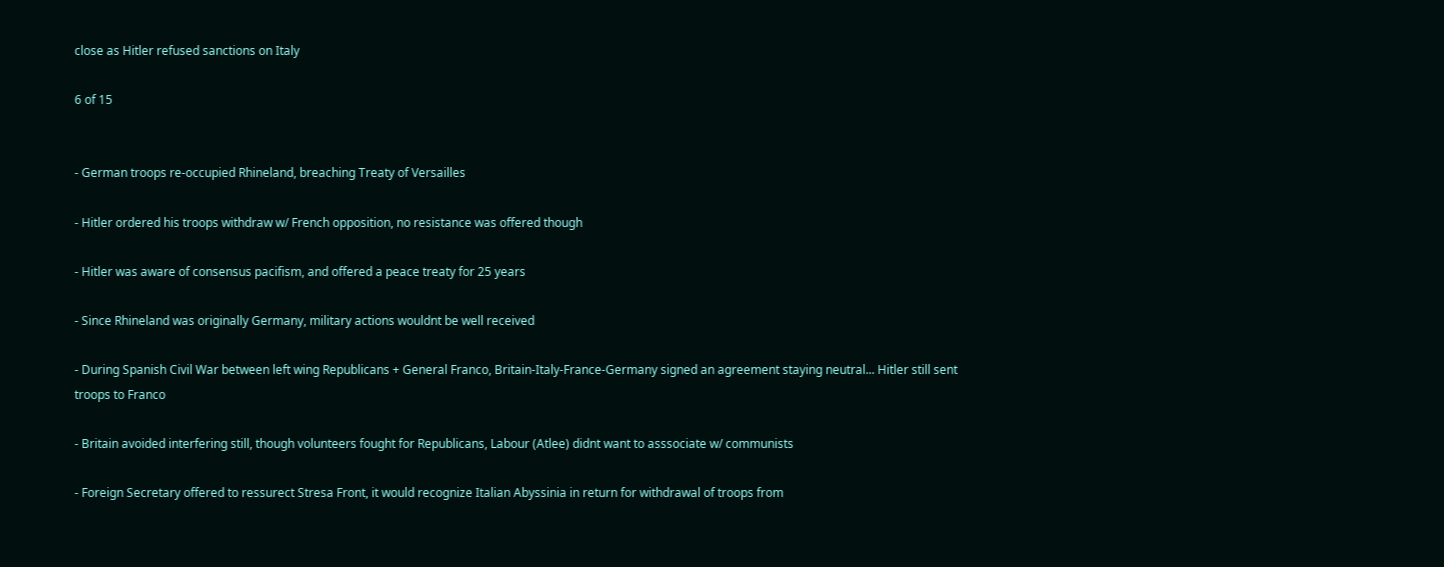close as Hitler refused sanctions on Italy

6 of 15


- German troops re-occupied Rhineland, breaching Treaty of Versailles

- Hitler ordered his troops withdraw w/ French opposition, no resistance was offered though

- Hitler was aware of consensus pacifism, and offered a peace treaty for 25 years

- Since Rhineland was originally Germany, military actions wouldnt be well received

- During Spanish Civil War between left wing Republicans + General Franco, Britain-Italy-France-Germany signed an agreement staying neutral... Hitler still sent troops to Franco

- Britain avoided interfering still, though volunteers fought for Republicans, Labour (Atlee) didnt want to asssociate w/ communists

- Foreign Secretary offered to ressurect Stresa Front, it would recognize Italian Abyssinia in return for withdrawal of troops from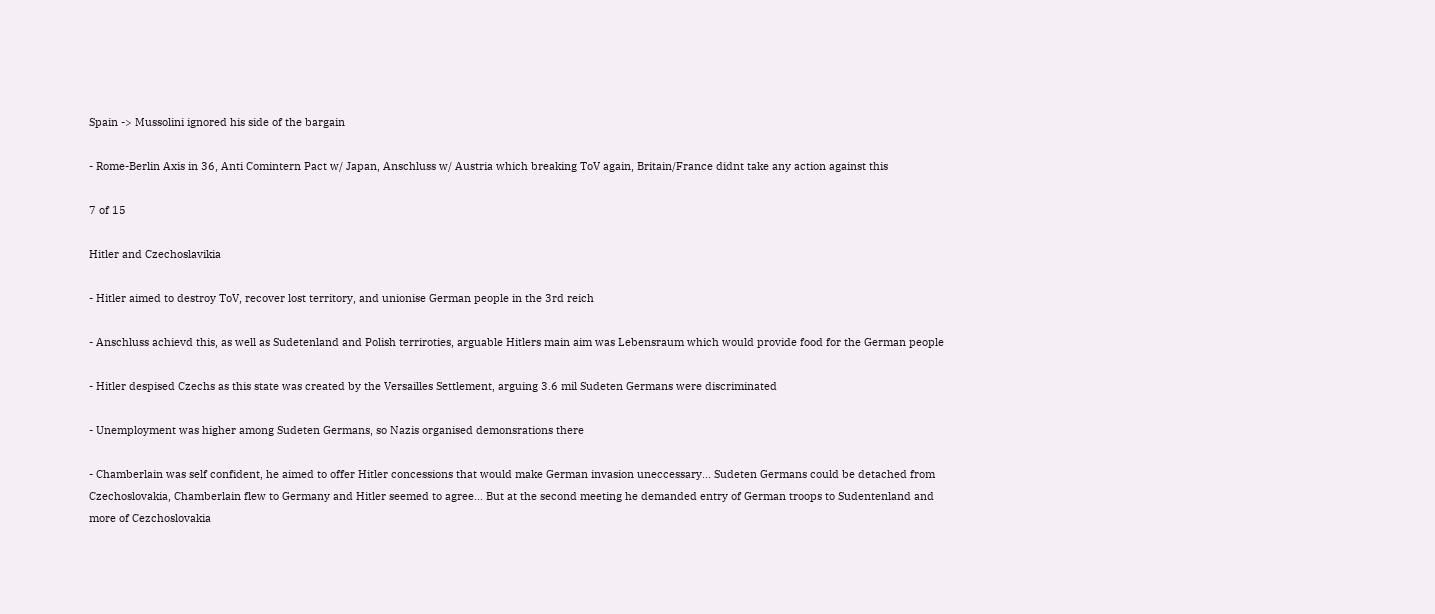Spain -> Mussolini ignored his side of the bargain

- Rome-Berlin Axis in 36, Anti Comintern Pact w/ Japan, Anschluss w/ Austria which breaking ToV again, Britain/France didnt take any action against this

7 of 15

Hitler and Czechoslavikia

- Hitler aimed to destroy ToV, recover lost territory, and unionise German people in the 3rd reich

- Anschluss achievd this, as well as Sudetenland and Polish terriroties, arguable Hitlers main aim was Lebensraum which would provide food for the German people

- Hitler despised Czechs as this state was created by the Versailles Settlement, arguing 3.6 mil Sudeten Germans were discriminated

- Unemployment was higher among Sudeten Germans, so Nazis organised demonsrations there

- Chamberlain was self confident, he aimed to offer Hitler concessions that would make German invasion uneccessary... Sudeten Germans could be detached from Czechoslovakia, Chamberlain flew to Germany and Hitler seemed to agree... But at the second meeting he demanded entry of German troops to Sudentenland and more of Cezchoslovakia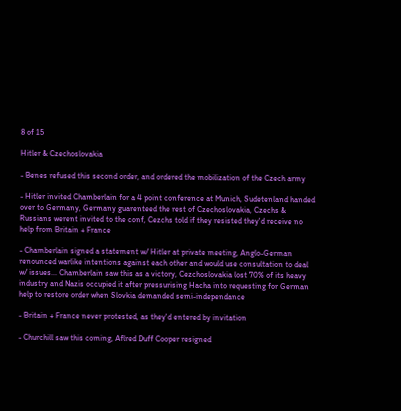8 of 15

Hitler & Czechoslovakia

- Benes refused this second order, and ordered the mobilization of the Czech army

- Hitler invited Chamberlain for a 4 point conference at Munich, Sudetenland handed over to Germany, Germany guarenteed the rest of Czechoslovakia, Czechs & Russians werent invited to the conf, Cezchs told if they resisted they'd receive no help from Britain + France

- Chamberlain signed a statement w/ Hitler at private meeting, Anglo-German renounced warlike intentions against each other and would use consultation to deal w/ issues... Chamberlain saw this as a victory, Cezchoslovakia lost 70% of its heavy industry and Nazis occupied it after pressurising Hacha into requesting for German help to restore order when Slovkia demanded semi-independance

- Britain + France never protested, as they'd entered by invitation

- Churchill saw this coming, Aflred Duff Cooper resigned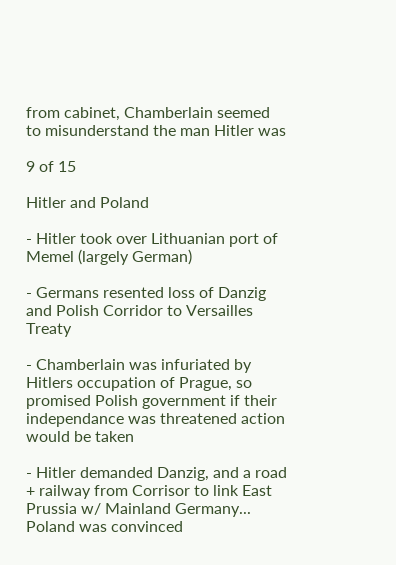from cabinet, Chamberlain seemed to misunderstand the man Hitler was

9 of 15

Hitler and Poland

- Hitler took over Lithuanian port of Memel (largely German)

- Germans resented loss of Danzig and Polish Corridor to Versailles Treaty

- Chamberlain was infuriated by Hitlers occupation of Prague, so promised Polish government if their independance was threatened action would be taken

- Hitler demanded Danzig, and a road + railway from Corrisor to link East Prussia w/ Mainland Germany... Poland was convinced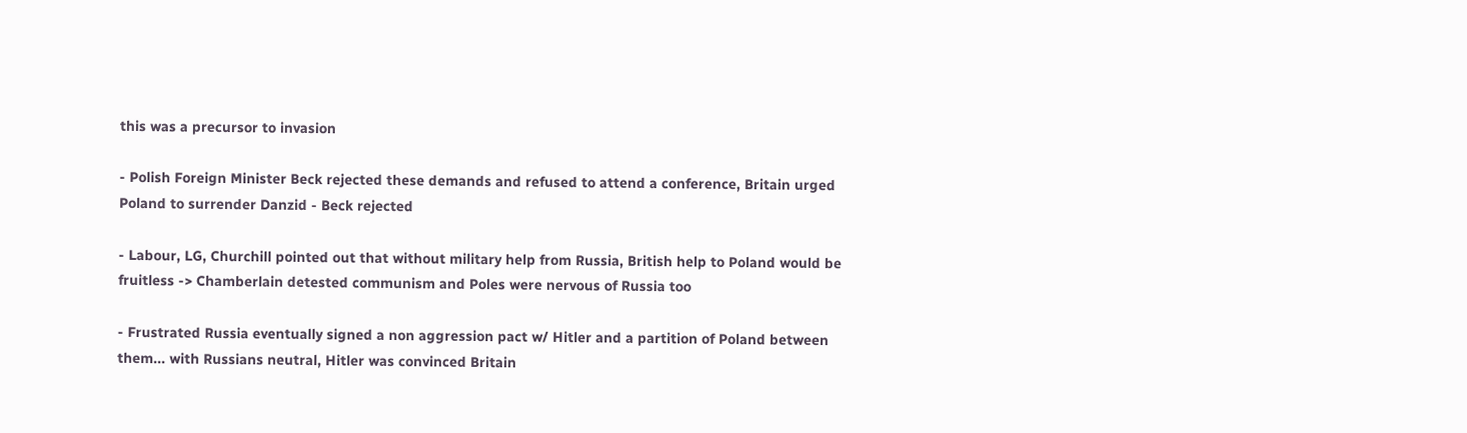this was a precursor to invasion

- Polish Foreign Minister Beck rejected these demands and refused to attend a conference, Britain urged Poland to surrender Danzid - Beck rejected

- Labour, LG, Churchill pointed out that without military help from Russia, British help to Poland would be fruitless -> Chamberlain detested communism and Poles were nervous of Russia too

- Frustrated Russia eventually signed a non aggression pact w/ Hitler and a partition of Poland between them... with Russians neutral, Hitler was convinced Britain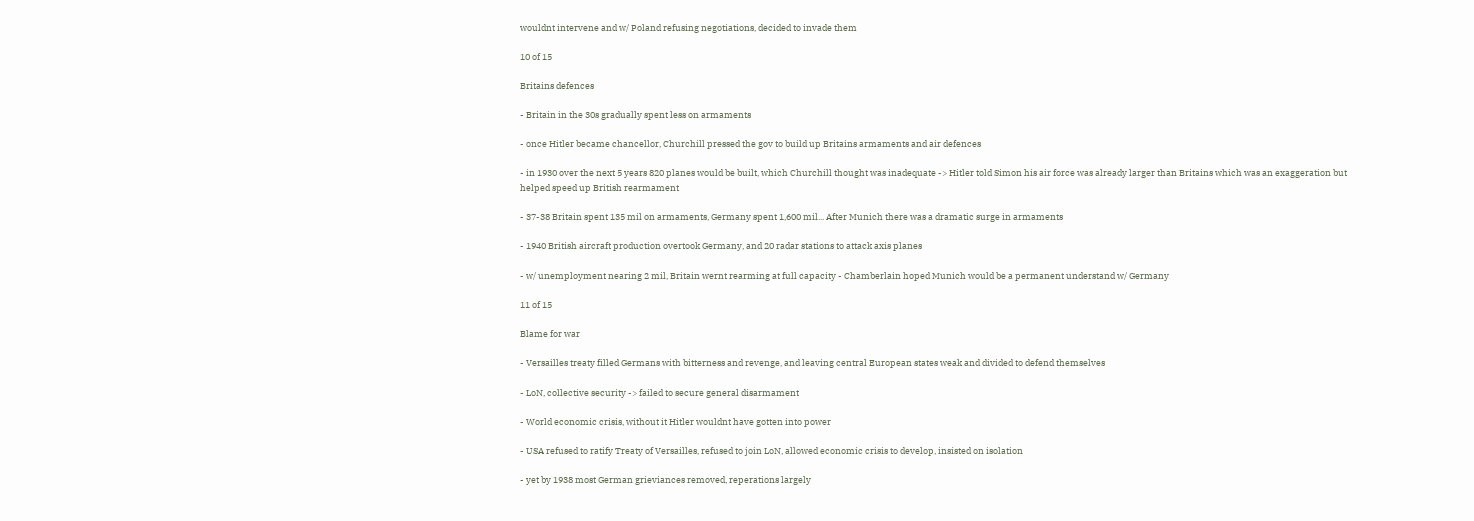wouldnt intervene and w/ Poland refusing negotiations, decided to invade them

10 of 15

Britains defences

- Britain in the 30s gradually spent less on armaments

- once Hitler became chancellor, Churchill pressed the gov to build up Britains armaments and air defences

- in 1930 over the next 5 years 820 planes would be built, which Churchill thought was inadequate -> Hitler told Simon his air force was already larger than Britains which was an exaggeration but helped speed up British rearmament

- 37-38 Britain spent 135 mil on armaments, Germany spent 1,600 mil... After Munich there was a dramatic surge in armaments

- 1940 British aircraft production overtook Germany, and 20 radar stations to attack axis planes

- w/ unemployment nearing 2 mil, Britain wernt rearming at full capacity - Chamberlain hoped Munich would be a permanent understand w/ Germany

11 of 15

Blame for war

- Versailles treaty filled Germans with bitterness and revenge, and leaving central European states weak and divided to defend themselves

- LoN, collective security -> failed to secure general disarmament

- World economic crisis, without it Hitler wouldnt have gotten into power

- USA refused to ratify Treaty of Versailles, refused to join LoN, allowed economic crisis to develop, insisted on isolation

- yet by 1938 most German grieviances removed, reperations largely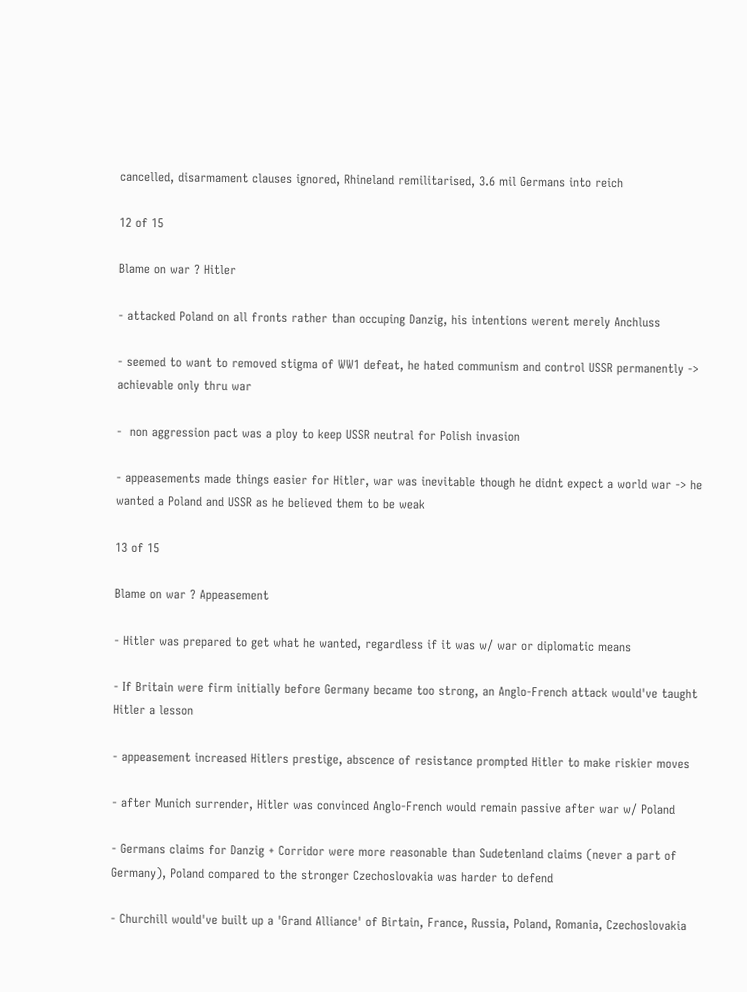cancelled, disarmament clauses ignored, Rhineland remilitarised, 3.6 mil Germans into reich

12 of 15

Blame on war ? Hitler

- attacked Poland on all fronts rather than occuping Danzig, his intentions werent merely Anchluss

- seemed to want to removed stigma of WW1 defeat, he hated communism and control USSR permanently -> achievable only thru war

-  non aggression pact was a ploy to keep USSR neutral for Polish invasion

- appeasements made things easier for Hitler, war was inevitable though he didnt expect a world war -> he wanted a Poland and USSR as he believed them to be weak

13 of 15

Blame on war ? Appeasement

- Hitler was prepared to get what he wanted, regardless if it was w/ war or diplomatic means

- If Britain were firm initially before Germany became too strong, an Anglo-French attack would've taught Hitler a lesson

- appeasement increased Hitlers prestige, abscence of resistance prompted Hitler to make riskier moves

- after Munich surrender, Hitler was convinced Anglo-French would remain passive after war w/ Poland

- Germans claims for Danzig + Corridor were more reasonable than Sudetenland claims (never a part of Germany), Poland compared to the stronger Czechoslovakia was harder to defend

- Churchill would've built up a 'Grand Alliance' of Birtain, France, Russia, Poland, Romania, Czechoslovakia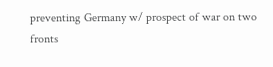preventing Germany w/ prospect of war on two fronts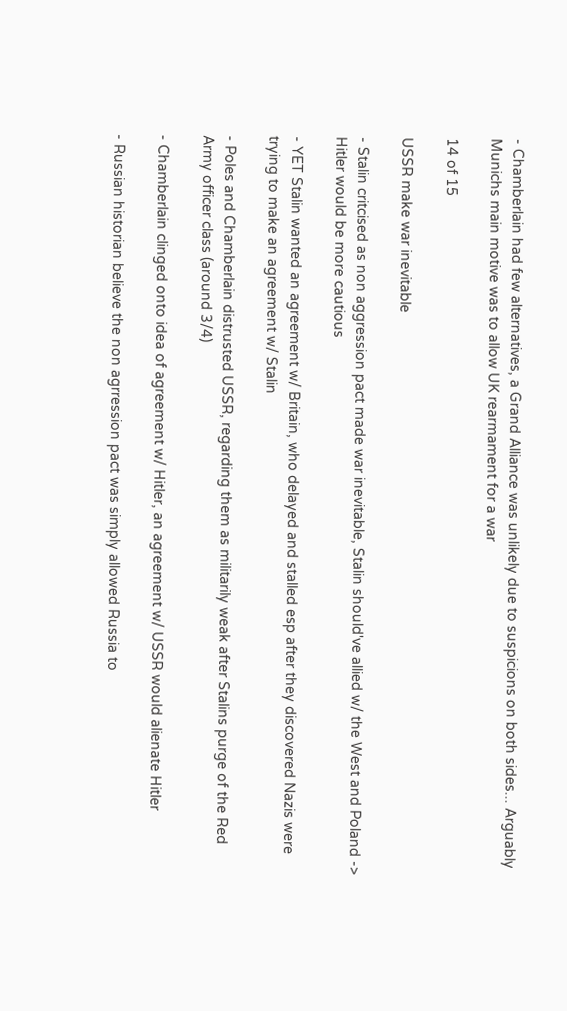- Chamberlain had few alternatives, a Grand Alliance was unlikely due to suspicions on both sides... Arguably Munichs main motive was to allow UK rearmament for a war

14 of 15

USSR make war inevitable

- Stalin critcised as non aggression pact made war inevitable, Stalin should've allied w/ the West and Poland -> Hitler would be more cautious

- YET Stalin wanted an agreement w/ Britain, who delayed and stalled esp after they discovered Nazis were trying to make an agreement w/ Stalin

- Poles and Chamberlain distrusted USSR, regarding them as militarily weak after Stalins purge of the Red Army officer class (around 3/4)

- Chamberlain clinged onto idea of agreement w/ Hitler, an agreement w/ USSR would alienate Hitler

- Russian historian believe the non agrression pact was simply allowed Russia to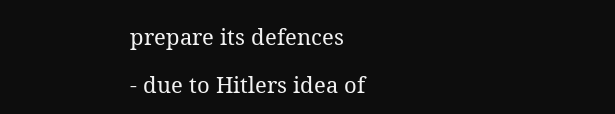prepare its defences

- due to Hitlers idea of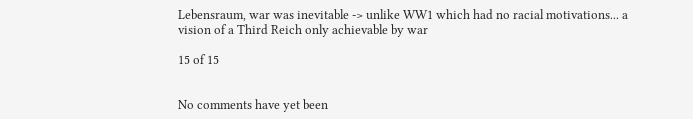Lebensraum, war was inevitable -> unlike WW1 which had no racial motivations... a vision of a Third Reich only achievable by war

15 of 15


No comments have yet been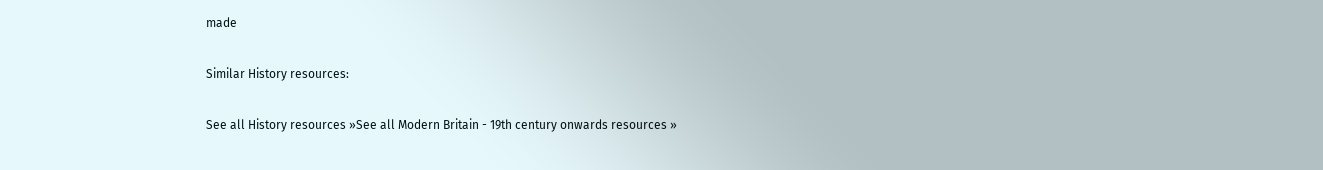made

Similar History resources:

See all History resources »See all Modern Britain - 19th century onwards resources »